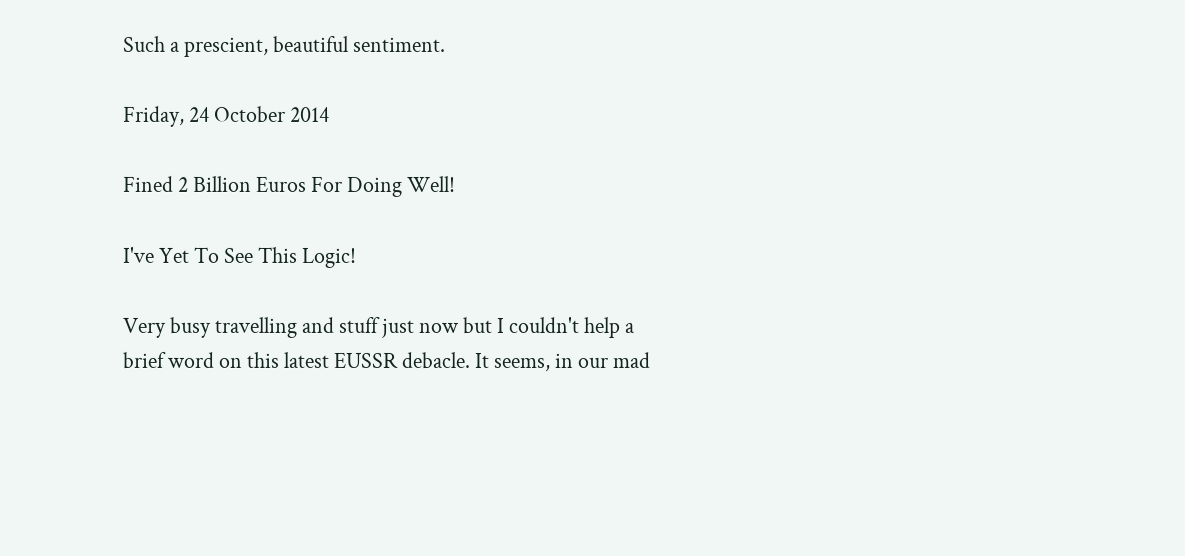Such a prescient, beautiful sentiment.

Friday, 24 October 2014

Fined 2 Billion Euros For Doing Well!

I've Yet To See This Logic!

Very busy travelling and stuff just now but I couldn't help a brief word on this latest EUSSR debacle. It seems, in our mad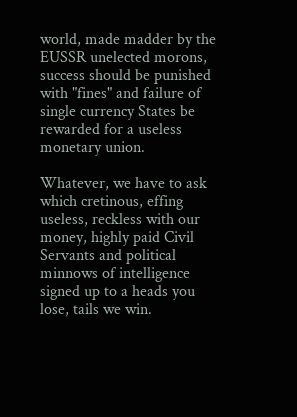world, made madder by the EUSSR unelected morons, success should be punished with "fines" and failure of single currency States be rewarded for a useless monetary union.

Whatever, we have to ask which cretinous, effing useless, reckless with our money, highly paid Civil Servants and political minnows of intelligence signed up to a heads you lose, tails we win.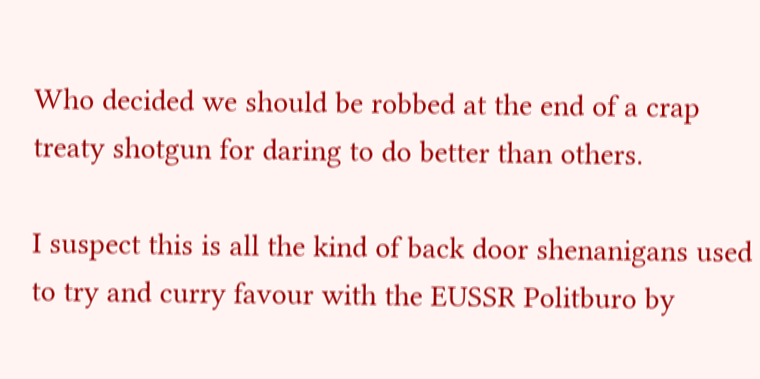Who decided we should be robbed at the end of a crap treaty shotgun for daring to do better than others.

I suspect this is all the kind of back door shenanigans used to try and curry favour with the EUSSR Politburo by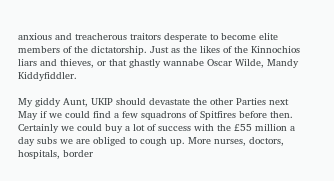anxious and treacherous traitors desperate to become elite members of the dictatorship. Just as the likes of the Kinnochios liars and thieves, or that ghastly wannabe Oscar Wilde, Mandy Kiddyfiddler.

My giddy Aunt, UKIP should devastate the other Parties next May if we could find a few squadrons of Spitfires before then. Certainly we could buy a lot of success with the £55 million a day subs we are obliged to cough up. More nurses, doctors, hospitals, border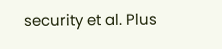security et al. Plus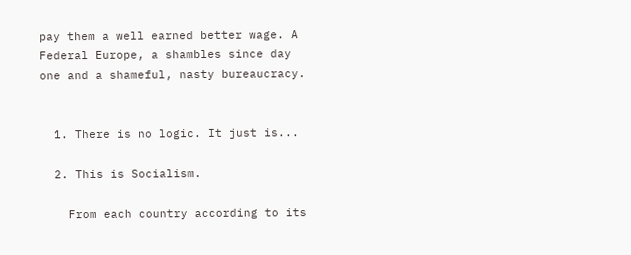pay them a well earned better wage. A Federal Europe, a shambles since day one and a shameful, nasty bureaucracy.


  1. There is no logic. It just is...

  2. This is Socialism.

    From each country according to its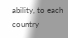ability, to each country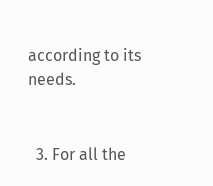according to its needs.


  3. For all the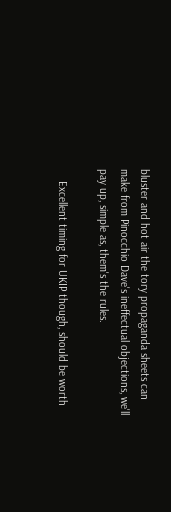bluster and hot air the tory propaganda sheets can make from Pinocchio Dave's ineffectual objections, we'll pay up, simple as, them's the rules.

    Excellent timing for UKIP though, should be worth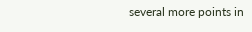several more points in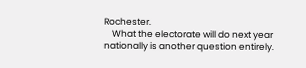Rochester.
    What the electorate will do next year nationally is another question entirely.